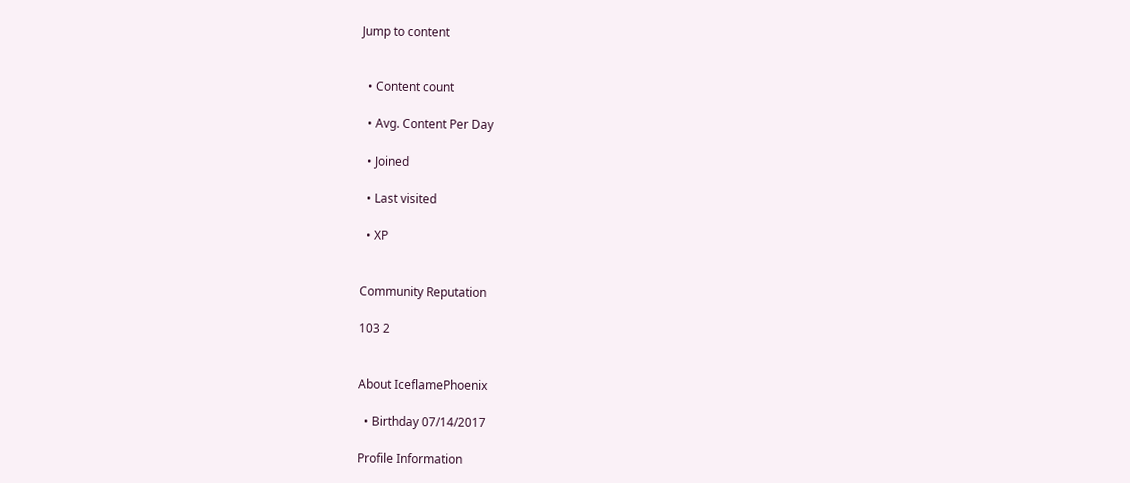Jump to content


  • Content count

  • Avg. Content Per Day

  • Joined

  • Last visited

  • XP


Community Reputation

103 2


About IceflamePhoenix

  • Birthday 07/14/2017

Profile Information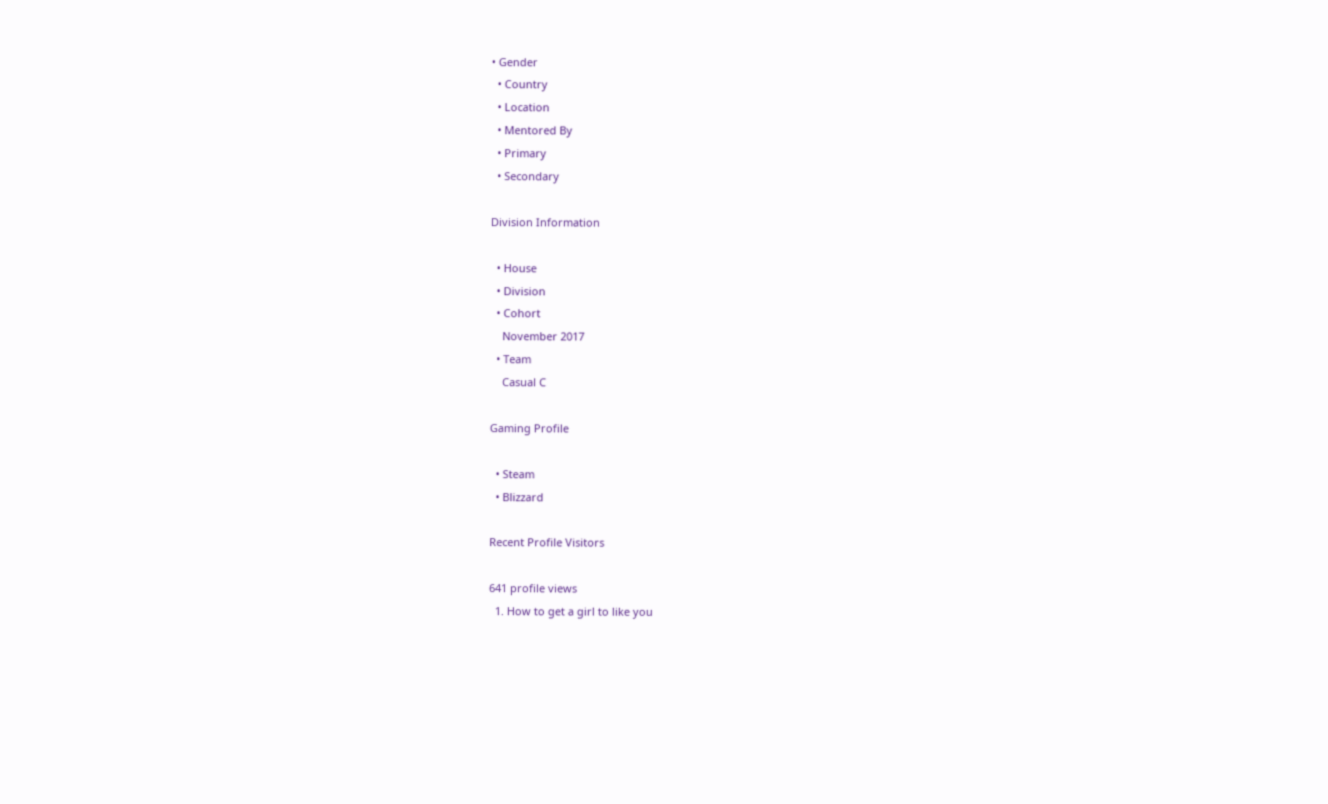• Gender
  • Country
  • Location
  • Mentored By
  • Primary
  • Secondary

Division Information

  • House
  • Division
  • Cohort
    November 2017
  • Team
    Casual C

Gaming Profile

  • Steam
  • Blizzard

Recent Profile Visitors

641 profile views
  1. How to get a girl to like you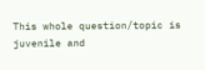This whole question/topic is juvenile and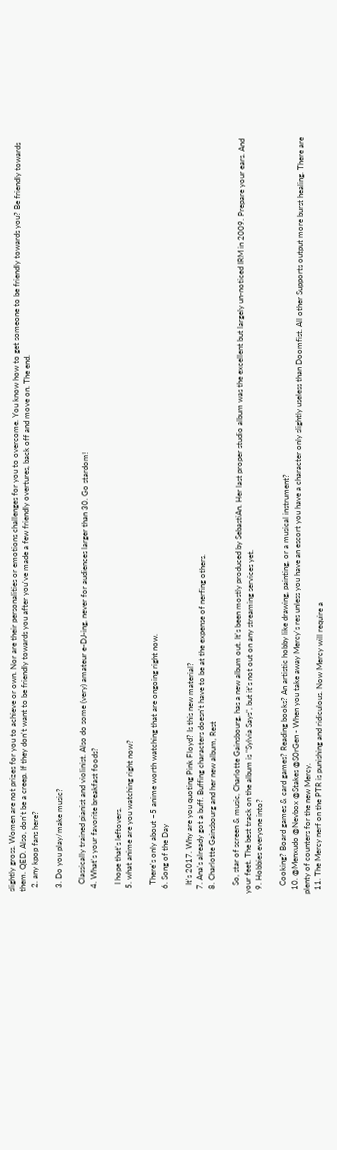slightly gross. Women are not prizes for you to achieve or own. Nor are their personalities or emotions challenges for you to overcome. You know how to get someone to be friendly towards you? Be friendly towards them. QED. Also, don't be a creep. If they don't want to be friendly towards you after you've made a few friendly overtures, back off and move on. The end.
  2. any kpop fans here?

  3. Do you play/make music?

    Classically trained pianist and violinist. Also do some (very) amateur e-DJ-ing, never for audiences larger than 30. Go stardom!
  4. What's your favorite breakfast foods?

    I hope that's leftovers.
  5. what anime are you watching right now?

    There's only about ~5 anime worth watching that are ongoing right now.
  6. Song of the Day

    It's 2017. Why are you quoting Pink Floyd? Is this new material?
  7. Ana's already got a buff. Buffing characters doesn't have to be at the expense of nerfing others.
  8. Charlotte Gainsbourg and her new album, Rest

    So, star of screen & music, Charlotte Gainsbourg, has a new album out. It's been mostly produced by SebastiAn. Her last proper studio album was the excellent but largely un-noticed IRM in 2009. Prepare your ears. And your feet. The best track on the album is "Sylvia Says", but it's not out on any streaming services yet.
  9. Hobbies everyone into?

    Cooking? Board games & card games? Reading books? An artistic hobby like drawing, painting, or a musical instrument?
  10. @Menxudo @Nevbox @Stakes @S0rGen - When you take away Mercy's res unless you have an escort you have a character only slightly useless than Doomfist. All other Supports output more burst healing. There are plenty of counters for the new Mercy.
  11. The Mercy nerf on the PTR is punishing and ridiculous. Now Mercy will require a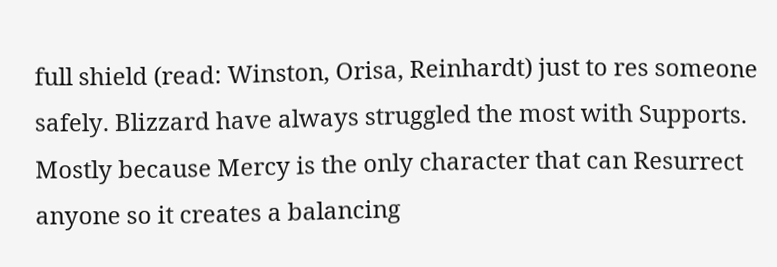full shield (read: Winston, Orisa, Reinhardt) just to res someone safely. Blizzard have always struggled the most with Supports. Mostly because Mercy is the only character that can Resurrect anyone so it creates a balancing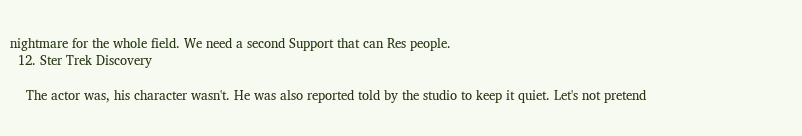nightmare for the whole field. We need a second Support that can Res people.
  12. Ster Trek Discovery

    The actor was, his character wasn't. He was also reported told by the studio to keep it quiet. Let's not pretend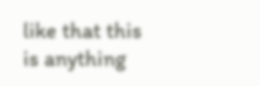like that this is anything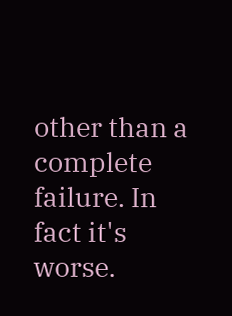other than a complete failure. In fact it's worse.